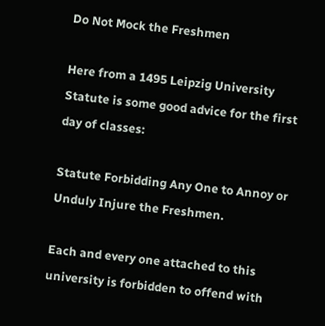Do Not Mock the Freshmen

Here from a 1495 Leipzig University Statute is some good advice for the first day of classes:

Statute Forbidding Any One to Annoy or Unduly Injure the Freshmen.

Each and every one attached to this university is forbidden to offend with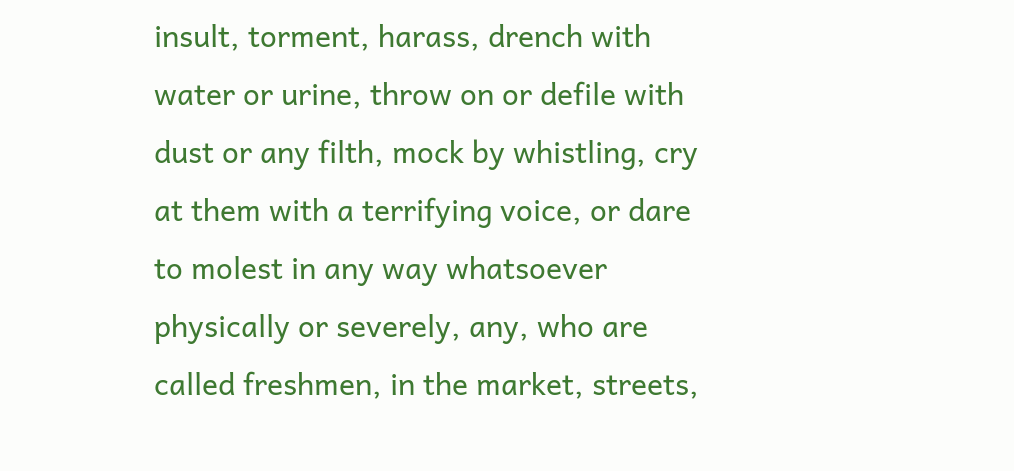insult, torment, harass, drench with water or urine, throw on or defile with dust or any filth, mock by whistling, cry at them with a terrifying voice, or dare to molest in any way whatsoever physically or severely, any, who are called freshmen, in the market, streets,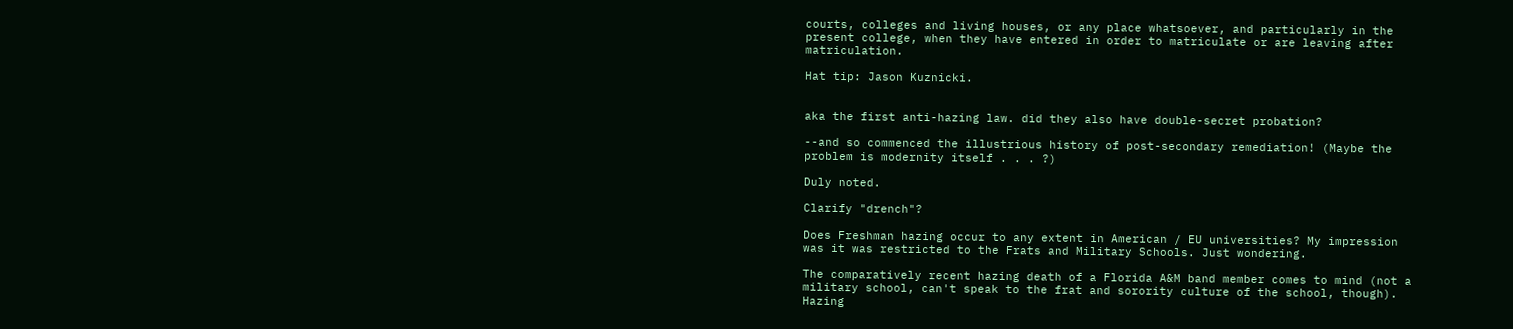courts, colleges and living houses, or any place whatsoever, and particularly in the present college, when they have entered in order to matriculate or are leaving after matriculation.

Hat tip: Jason Kuznicki.


aka the first anti-hazing law. did they also have double-secret probation?

--and so commenced the illustrious history of post-secondary remediation! (Maybe the problem is modernity itself . . . ?)

Duly noted.

Clarify "drench"?

Does Freshman hazing occur to any extent in American / EU universities? My impression was it was restricted to the Frats and Military Schools. Just wondering.

The comparatively recent hazing death of a Florida A&M band member comes to mind (not a military school, can't speak to the frat and sorority culture of the school, though). Hazing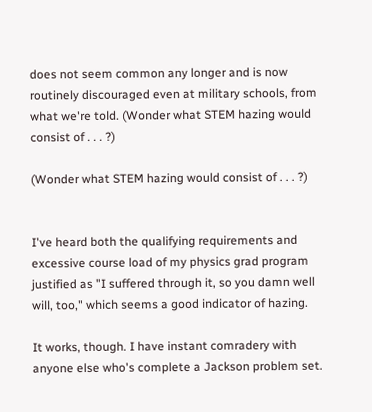does not seem common any longer and is now routinely discouraged even at military schools, from what we're told. (Wonder what STEM hazing would consist of . . . ?)

(Wonder what STEM hazing would consist of . . . ?)


I've heard both the qualifying requirements and excessive course load of my physics grad program justified as "I suffered through it, so you damn well will, too," which seems a good indicator of hazing.

It works, though. I have instant comradery with anyone else who's complete a Jackson problem set.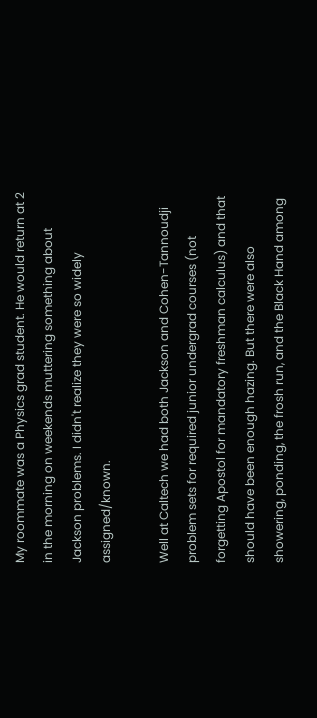My roommate was a Physics grad student. He would return at 2 in the morning on weekends muttering something about Jackson problems. I didn't realize they were so widely assigned/known.

Well at Caltech we had both Jackson and Cohen-Tannoudji problem sets for required junior undergrad courses (not forgetting Apostol for mandatory freshman calculus) and that should have been enough hazing. But there were also showering, ponding, the frosh run, and the Black Hand among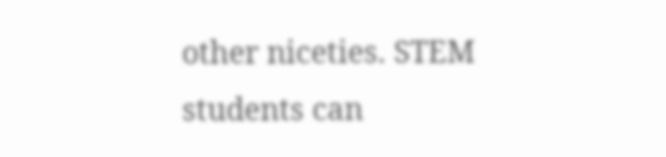other niceties. STEM students can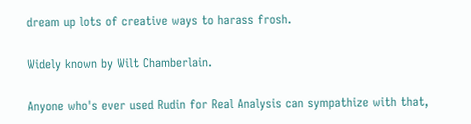dream up lots of creative ways to harass frosh.

Widely known by Wilt Chamberlain.

Anyone who's ever used Rudin for Real Analysis can sympathize with that,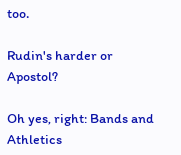too.

Rudin's harder or Apostol?

Oh yes, right: Bands and Athletics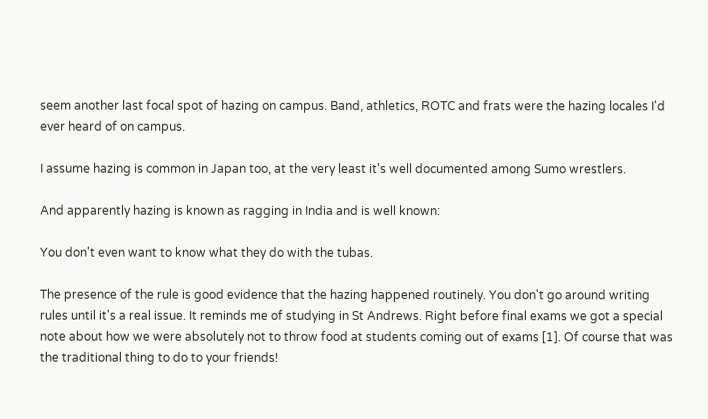seem another last focal spot of hazing on campus. Band, athletics, ROTC and frats were the hazing locales I'd ever heard of on campus.

I assume hazing is common in Japan too, at the very least it's well documented among Sumo wrestlers.

And apparently hazing is known as ragging in India and is well known:

You don't even want to know what they do with the tubas.

The presence of the rule is good evidence that the hazing happened routinely. You don't go around writing rules until it's a real issue. It reminds me of studying in St Andrews. Right before final exams we got a special note about how we were absolutely not to throw food at students coming out of exams [1]. Of course that was the traditional thing to do to your friends!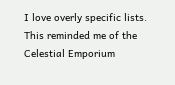I love overly specific lists. This reminded me of the Celestial Emporium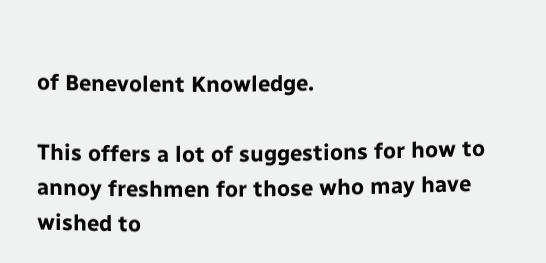of Benevolent Knowledge.

This offers a lot of suggestions for how to annoy freshmen for those who may have wished to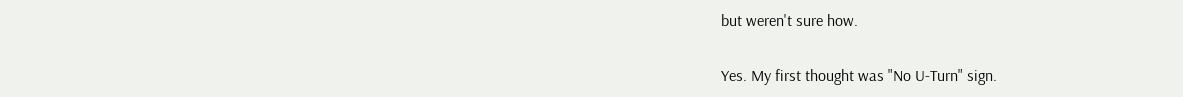but weren't sure how.

Yes. My first thought was "No U-Turn" sign.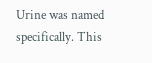Urine was named specifically. This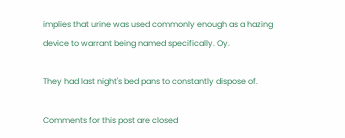implies that urine was used commonly enough as a hazing device to warrant being named specifically. Oy.

They had last night's bed pans to constantly dispose of.

Comments for this post are closed